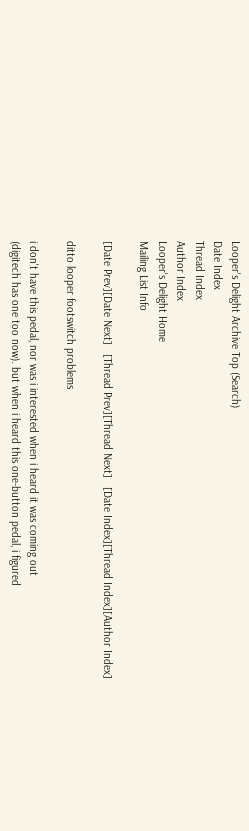Looper's Delight Archive Top (Search)
Date Index
Thread Index
Author Index
Looper's Delight Home
Mailing List Info

[Date Prev][Date Next]   [Thread Prev][Thread Next]   [Date Index][Thread Index][Author Index]

ditto looper footswitch problems

i don't have this pedal, nor was i interested when i heard it was coming out
(digitech has one too now). but when i heard this one-button pedal, i figured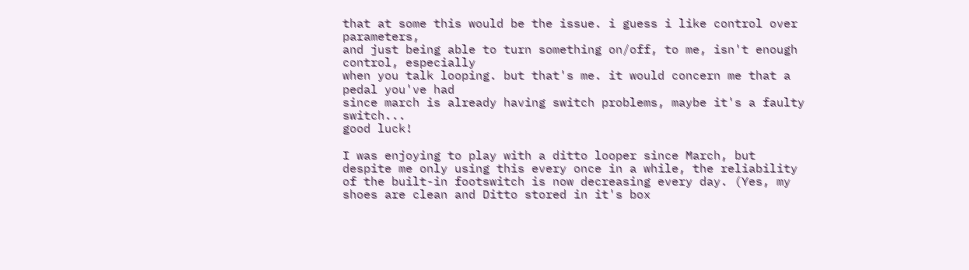that at some this would be the issue. i guess i like control over parameters,
and just being able to turn something on/off, to me, isn't enough control, especially
when you talk looping. but that's me. it would concern me that a pedal you've had
since march is already having switch problems, maybe it's a faulty switch...
good luck!

I was enjoying to play with a ditto looper since March, but despite me only using this every once in a while, the reliability of the built-in footswitch is now decreasing every day. (Yes, my shoes are clean and Ditto stored in it's box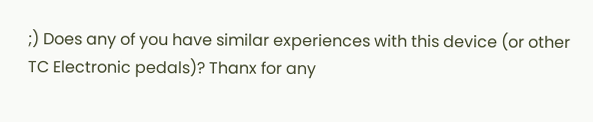;) Does any of you have similar experiences with this device (or other TC Electronic pedals)? Thanx for any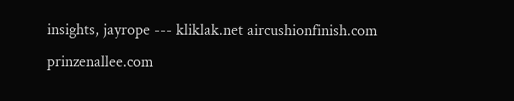insights, jayrope --- kliklak.net aircushionfinish.com prinzenallee.com